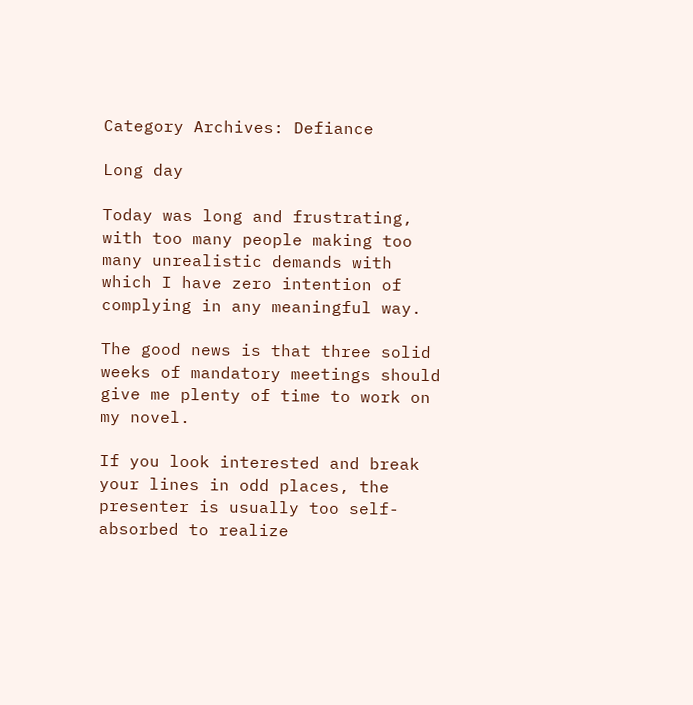Category Archives: Defiance

Long day

Today was long and frustrating, with too many people making too many unrealistic demands with which I have zero intention of complying in any meaningful way.

The good news is that three solid weeks of mandatory meetings should give me plenty of time to work on my novel.

If you look interested and break your lines in odd places, the presenter is usually too self-absorbed to realize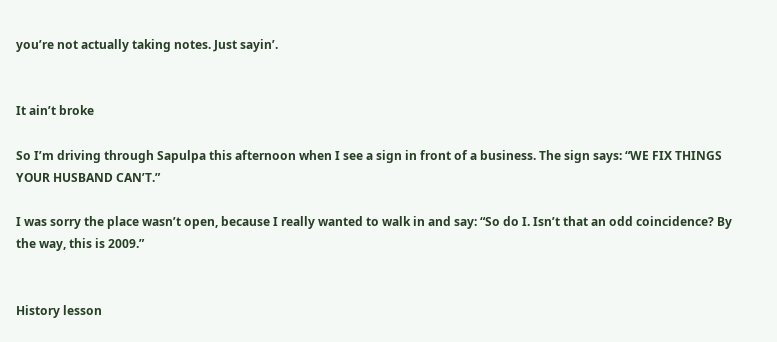you’re not actually taking notes. Just sayin’.


It ain’t broke

So I’m driving through Sapulpa this afternoon when I see a sign in front of a business. The sign says: “WE FIX THINGS YOUR HUSBAND CAN’T.”

I was sorry the place wasn’t open, because I really wanted to walk in and say: “So do I. Isn’t that an odd coincidence? By the way, this is 2009.”


History lesson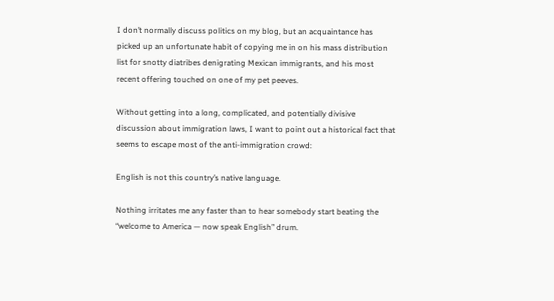I don’t normally discuss politics on my blog, but an acquaintance has picked up an unfortunate habit of copying me in on his mass distribution list for snotty diatribes denigrating Mexican immigrants, and his most recent offering touched on one of my pet peeves.

Without getting into a long, complicated, and potentially divisive discussion about immigration laws, I want to point out a historical fact that seems to escape most of the anti-immigration crowd:

English is not this country’s native language.

Nothing irritates me any faster than to hear somebody start beating the “welcome to America — now speak English” drum.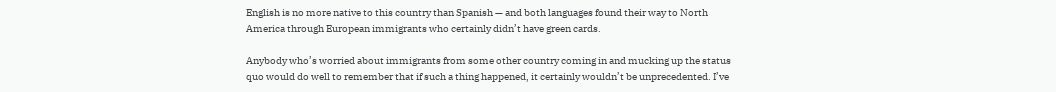English is no more native to this country than Spanish — and both languages found their way to North America through European immigrants who certainly didn’t have green cards.

Anybody who’s worried about immigrants from some other country coming in and mucking up the status quo would do well to remember that if such a thing happened, it certainly wouldn’t be unprecedented. I’ve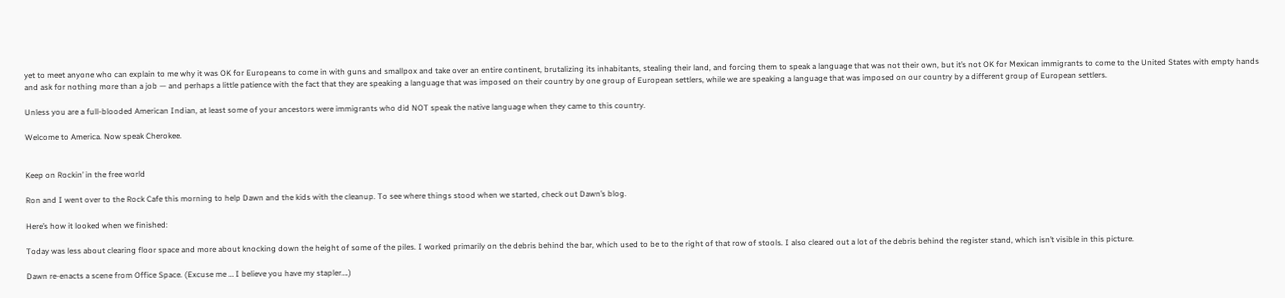yet to meet anyone who can explain to me why it was OK for Europeans to come in with guns and smallpox and take over an entire continent, brutalizing its inhabitants, stealing their land, and forcing them to speak a language that was not their own, but it’s not OK for Mexican immigrants to come to the United States with empty hands and ask for nothing more than a job — and perhaps a little patience with the fact that they are speaking a language that was imposed on their country by one group of European settlers, while we are speaking a language that was imposed on our country by a different group of European settlers.

Unless you are a full-blooded American Indian, at least some of your ancestors were immigrants who did NOT speak the native language when they came to this country.

Welcome to America. Now speak Cherokee.


Keep on Rockin’ in the free world

Ron and I went over to the Rock Cafe this morning to help Dawn and the kids with the cleanup. To see where things stood when we started, check out Dawn’s blog.

Here’s how it looked when we finished:

Today was less about clearing floor space and more about knocking down the height of some of the piles. I worked primarily on the debris behind the bar, which used to be to the right of that row of stools. I also cleared out a lot of the debris behind the register stand, which isn’t visible in this picture.

Dawn re-enacts a scene from Office Space. (Excuse me … I believe you have my stapler….)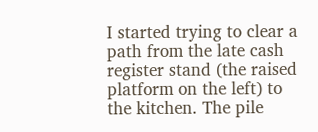I started trying to clear a path from the late cash register stand (the raised platform on the left) to the kitchen. The pile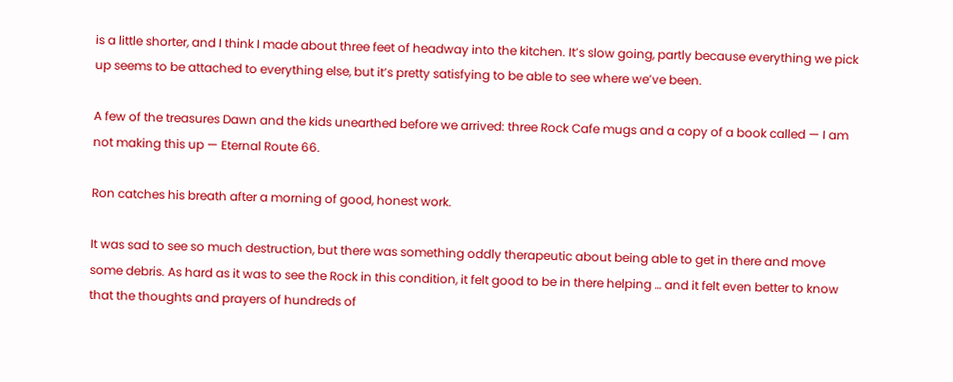is a little shorter, and I think I made about three feet of headway into the kitchen. It’s slow going, partly because everything we pick up seems to be attached to everything else, but it’s pretty satisfying to be able to see where we’ve been.

A few of the treasures Dawn and the kids unearthed before we arrived: three Rock Cafe mugs and a copy of a book called — I am not making this up — Eternal Route 66.

Ron catches his breath after a morning of good, honest work.

It was sad to see so much destruction, but there was something oddly therapeutic about being able to get in there and move some debris. As hard as it was to see the Rock in this condition, it felt good to be in there helping … and it felt even better to know that the thoughts and prayers of hundreds of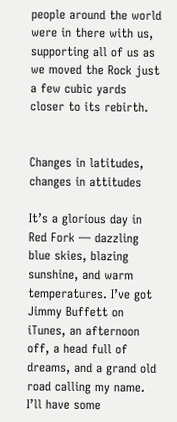people around the world were in there with us, supporting all of us as we moved the Rock just a few cubic yards closer to its rebirth.


Changes in latitudes, changes in attitudes

It’s a glorious day in Red Fork — dazzling blue skies, blazing sunshine, and warm temperatures. I’ve got Jimmy Buffett on iTunes, an afternoon off, a head full of dreams, and a grand old road calling my name. I’ll have some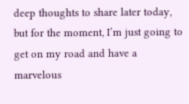deep thoughts to share later today, but for the moment, I’m just going to get on my road and have a marvelous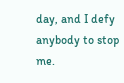day, and I defy anybody to stop me.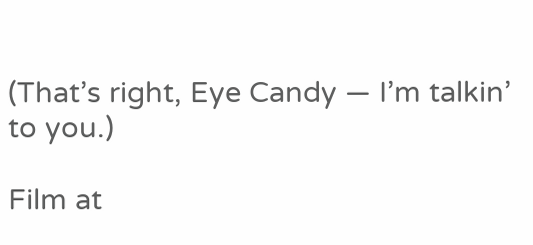(That’s right, Eye Candy — I’m talkin’ to you.)

Film at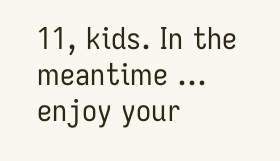11, kids. In the meantime … enjoy your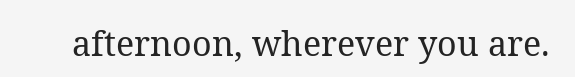afternoon, wherever you are.